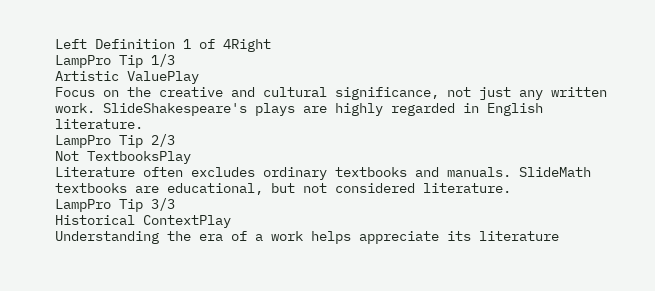Left Definition 1 of 4Right
LampPro Tip 1/3
Artistic ValuePlay
Focus on the creative and cultural significance, not just any written work. SlideShakespeare's plays are highly regarded in English literature.
LampPro Tip 2/3
Not TextbooksPlay
Literature often excludes ordinary textbooks and manuals. SlideMath textbooks are educational, but not considered literature.
LampPro Tip 3/3
Historical ContextPlay
Understanding the era of a work helps appreciate its literature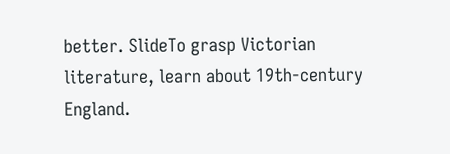better. SlideTo grasp Victorian literature, learn about 19th-century England.